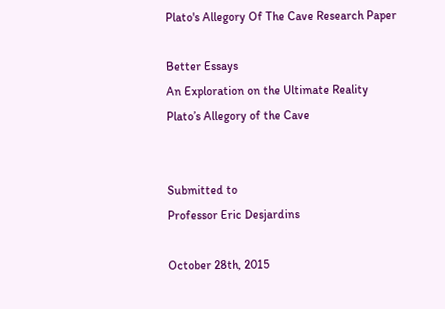Plato's Allegory Of The Cave Research Paper

Better Essays
An Exploration on the Ultimate Reality
Plato’s Allegory of the Cave


Submitted to
Professor Eric Desjardins

October 28th, 2015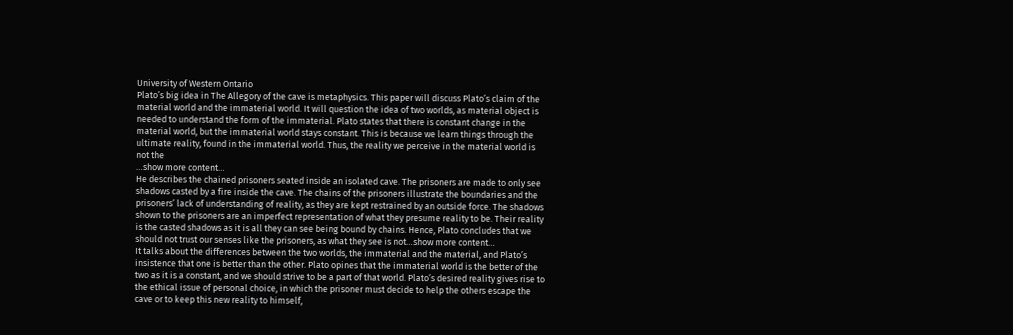University of Western Ontario
Plato’s big idea in The Allegory of the cave is metaphysics. This paper will discuss Plato’s claim of the material world and the immaterial world. It will question the idea of two worlds, as material object is needed to understand the form of the immaterial. Plato states that there is constant change in the material world, but the immaterial world stays constant. This is because we learn things through the ultimate reality, found in the immaterial world. Thus, the reality we perceive in the material world is not the
…show more content…
He describes the chained prisoners seated inside an isolated cave. The prisoners are made to only see shadows casted by a fire inside the cave. The chains of the prisoners illustrate the boundaries and the prisoners’ lack of understanding of reality, as they are kept restrained by an outside force. The shadows shown to the prisoners are an imperfect representation of what they presume reality to be. Their reality is the casted shadows as it is all they can see being bound by chains. Hence, Plato concludes that we should not trust our senses like the prisoners, as what they see is not…show more content…
It talks about the differences between the two worlds, the immaterial and the material, and Plato’s insistence that one is better than the other. Plato opines that the immaterial world is the better of the two as it is a constant, and we should strive to be a part of that world. Plato’s desired reality gives rise to the ethical issue of personal choice, in which the prisoner must decide to help the others escape the cave or to keep this new reality to himself,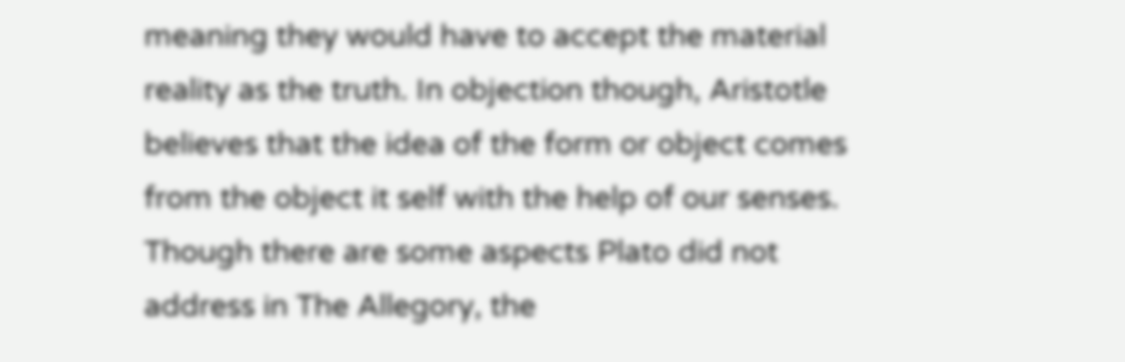meaning they would have to accept the material reality as the truth. In objection though, Aristotle believes that the idea of the form or object comes from the object it self with the help of our senses. Though there are some aspects Plato did not address in The Allegory, the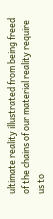ultimate reality illustrated from being freed of the chains of our material reality require us to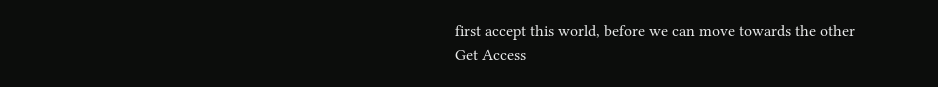first accept this world, before we can move towards the other
Get Access